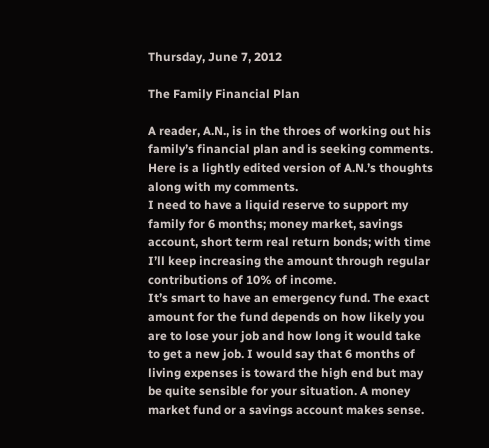Thursday, June 7, 2012

The Family Financial Plan

A reader, A.N., is in the throes of working out his family’s financial plan and is seeking comments. Here is a lightly edited version of A.N.’s thoughts along with my comments.
I need to have a liquid reserve to support my family for 6 months; money market, savings account, short term real return bonds; with time I’ll keep increasing the amount through regular contributions of 10% of income.
It’s smart to have an emergency fund. The exact amount for the fund depends on how likely you are to lose your job and how long it would take to get a new job. I would say that 6 months of living expenses is toward the high end but may be quite sensible for your situation. A money market fund or a savings account makes sense.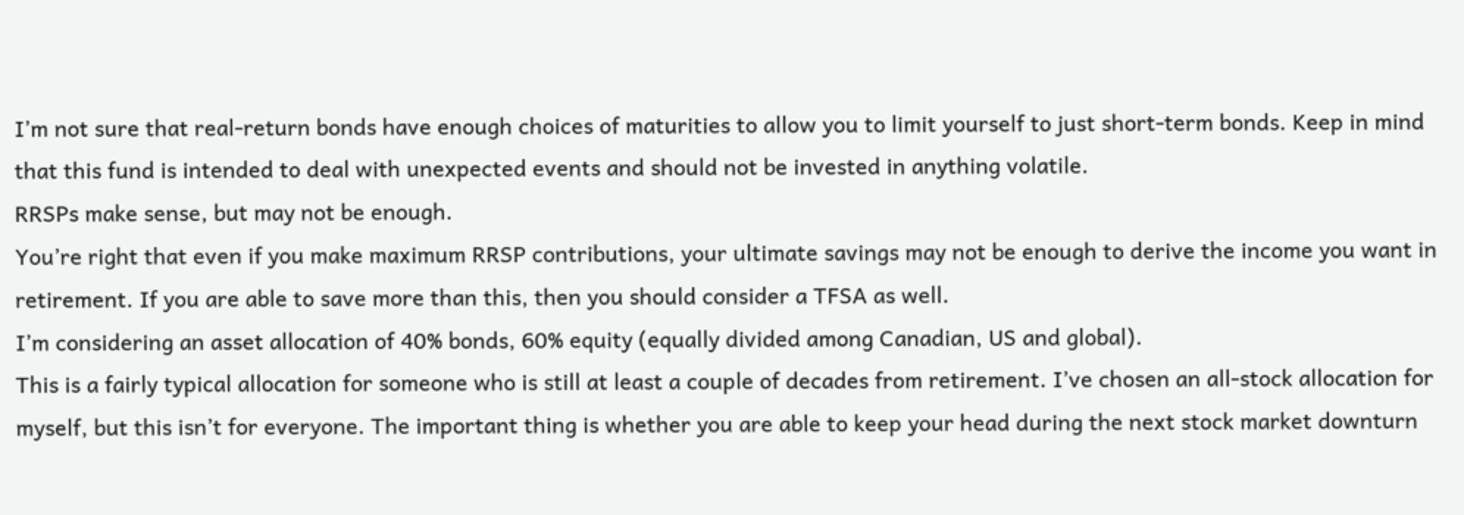I’m not sure that real-return bonds have enough choices of maturities to allow you to limit yourself to just short-term bonds. Keep in mind that this fund is intended to deal with unexpected events and should not be invested in anything volatile.
RRSPs make sense, but may not be enough.
You’re right that even if you make maximum RRSP contributions, your ultimate savings may not be enough to derive the income you want in retirement. If you are able to save more than this, then you should consider a TFSA as well.
I’m considering an asset allocation of 40% bonds, 60% equity (equally divided among Canadian, US and global).
This is a fairly typical allocation for someone who is still at least a couple of decades from retirement. I’ve chosen an all-stock allocation for myself, but this isn’t for everyone. The important thing is whether you are able to keep your head during the next stock market downturn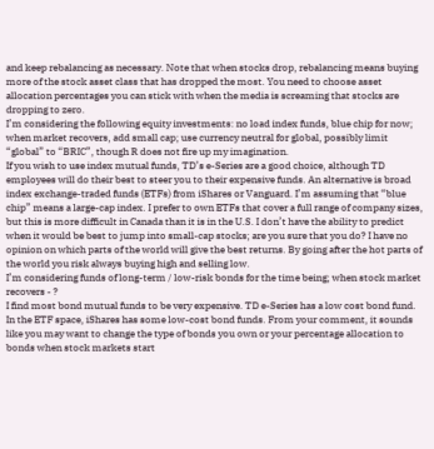and keep rebalancing as necessary. Note that when stocks drop, rebalancing means buying more of the stock asset class that has dropped the most. You need to choose asset allocation percentages you can stick with when the media is screaming that stocks are dropping to zero.
I’m considering the following equity investments: no load index funds, blue chip for now; when market recovers, add small cap; use currency neutral for global, possibly limit “global” to “BRIC”, though R does not fire up my imagination.
If you wish to use index mutual funds, TD’s e-Series are a good choice, although TD employees will do their best to steer you to their expensive funds. An alternative is broad index exchange-traded funds (ETFs) from iShares or Vanguard. I’m assuming that “blue chip” means a large-cap index. I prefer to own ETFs that cover a full range of company sizes, but this is more difficult in Canada than it is in the U.S. I don’t have the ability to predict when it would be best to jump into small-cap stocks; are you sure that you do? I have no opinion on which parts of the world will give the best returns. By going after the hot parts of the world you risk always buying high and selling low.
I’m considering funds of long-term / low-risk bonds for the time being; when stock market recovers - ?
I find most bond mutual funds to be very expensive. TD e-Series has a low cost bond fund. In the ETF space, iShares has some low-cost bond funds. From your comment, it sounds like you may want to change the type of bonds you own or your percentage allocation to bonds when stock markets start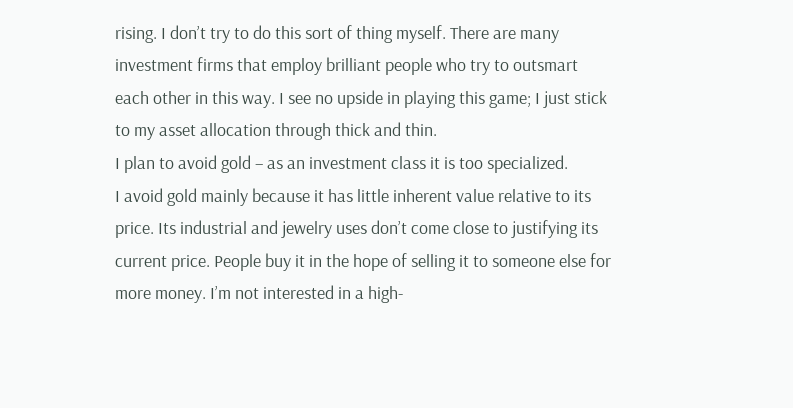rising. I don’t try to do this sort of thing myself. There are many investment firms that employ brilliant people who try to outsmart each other in this way. I see no upside in playing this game; I just stick to my asset allocation through thick and thin.
I plan to avoid gold – as an investment class it is too specialized.
I avoid gold mainly because it has little inherent value relative to its price. Its industrial and jewelry uses don’t come close to justifying its current price. People buy it in the hope of selling it to someone else for more money. I’m not interested in a high-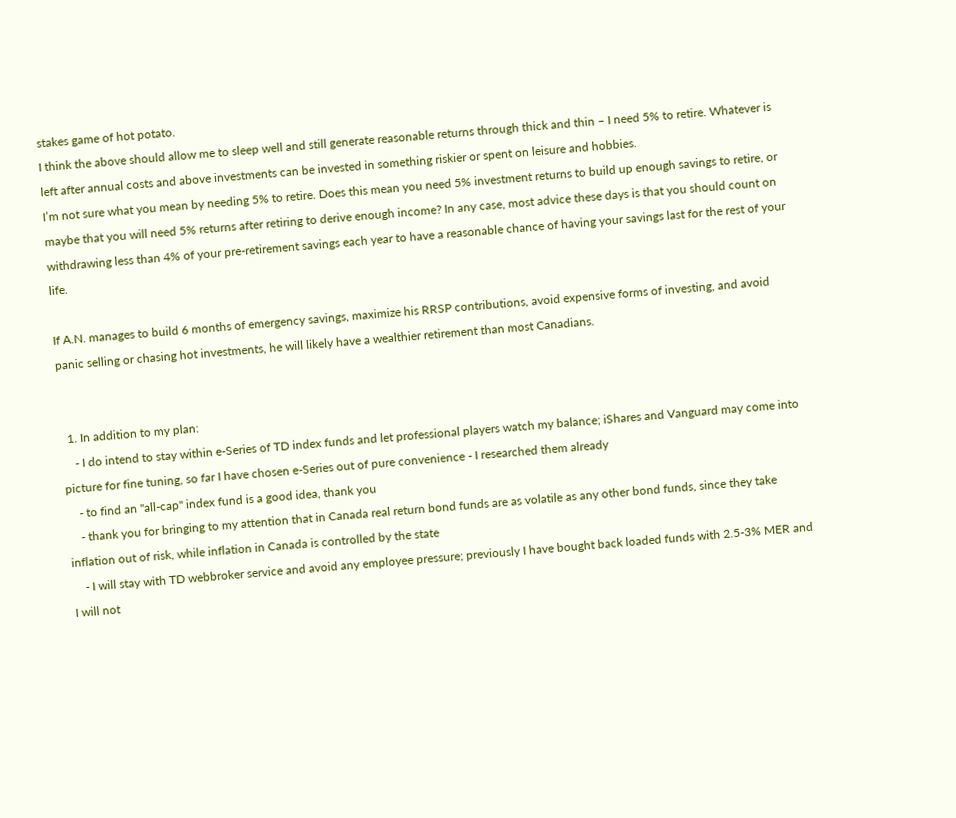stakes game of hot potato.
I think the above should allow me to sleep well and still generate reasonable returns through thick and thin – I need 5% to retire. Whatever is left after annual costs and above investments can be invested in something riskier or spent on leisure and hobbies.
I’m not sure what you mean by needing 5% to retire. Does this mean you need 5% investment returns to build up enough savings to retire, or maybe that you will need 5% returns after retiring to derive enough income? In any case, most advice these days is that you should count on withdrawing less than 4% of your pre-retirement savings each year to have a reasonable chance of having your savings last for the rest of your life.

If A.N. manages to build 6 months of emergency savings, maximize his RRSP contributions, avoid expensive forms of investing, and avoid panic selling or chasing hot investments, he will likely have a wealthier retirement than most Canadians.


  1. In addition to my plan:
    - I do intend to stay within e-Series of TD index funds and let professional players watch my balance; iShares and Vanguard may come into picture for fine tuning, so far I have chosen e-Series out of pure convenience - I researched them already
    - to find an "all-cap" index fund is a good idea, thank you
    - thank you for bringing to my attention that in Canada real return bond funds are as volatile as any other bond funds, since they take inflation out of risk, while inflation in Canada is controlled by the state
    - I will stay with TD webbroker service and avoid any employee pressure; previously I have bought back loaded funds with 2.5-3% MER and I will not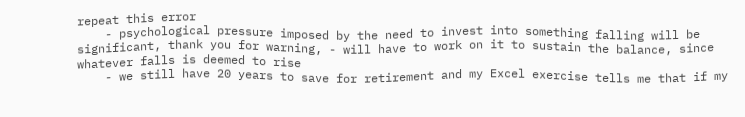repeat this error
    - psychological pressure imposed by the need to invest into something falling will be significant, thank you for warning, - will have to work on it to sustain the balance, since whatever falls is deemed to rise
    - we still have 20 years to save for retirement and my Excel exercise tells me that if my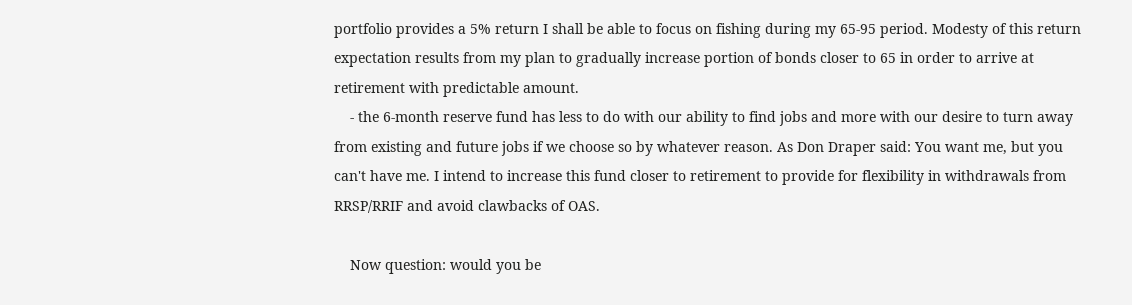portfolio provides a 5% return I shall be able to focus on fishing during my 65-95 period. Modesty of this return expectation results from my plan to gradually increase portion of bonds closer to 65 in order to arrive at retirement with predictable amount.
    - the 6-month reserve fund has less to do with our ability to find jobs and more with our desire to turn away from existing and future jobs if we choose so by whatever reason. As Don Draper said: You want me, but you can't have me. I intend to increase this fund closer to retirement to provide for flexibility in withdrawals from RRSP/RRIF and avoid clawbacks of OAS.

    Now question: would you be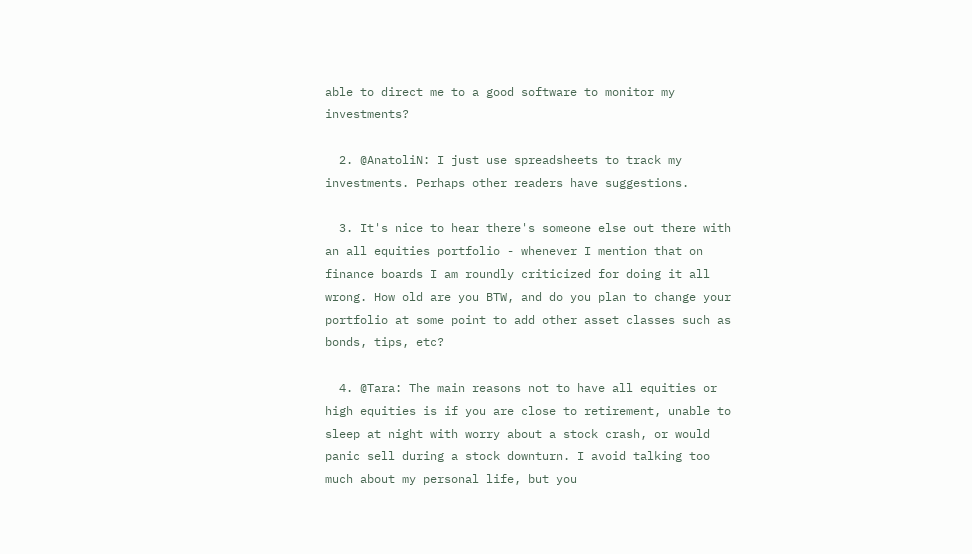able to direct me to a good software to monitor my investments?

  2. @AnatoliN: I just use spreadsheets to track my investments. Perhaps other readers have suggestions.

  3. It's nice to hear there's someone else out there with an all equities portfolio - whenever I mention that on finance boards I am roundly criticized for doing it all wrong. How old are you BTW, and do you plan to change your portfolio at some point to add other asset classes such as bonds, tips, etc?

  4. @Tara: The main reasons not to have all equities or high equities is if you are close to retirement, unable to sleep at night with worry about a stock crash, or would panic sell during a stock downturn. I avoid talking too much about my personal life, but you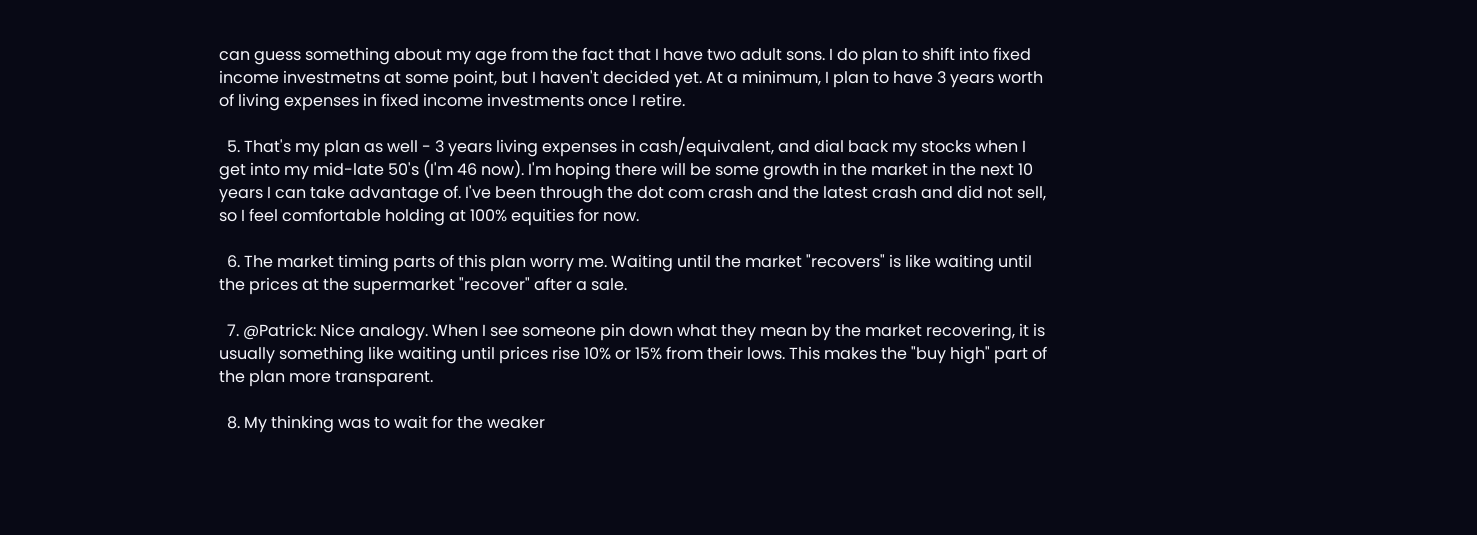can guess something about my age from the fact that I have two adult sons. I do plan to shift into fixed income investmetns at some point, but I haven't decided yet. At a minimum, I plan to have 3 years worth of living expenses in fixed income investments once I retire.

  5. That's my plan as well - 3 years living expenses in cash/equivalent, and dial back my stocks when I get into my mid-late 50's (I'm 46 now). I'm hoping there will be some growth in the market in the next 10 years I can take advantage of. I've been through the dot com crash and the latest crash and did not sell, so I feel comfortable holding at 100% equities for now.

  6. The market timing parts of this plan worry me. Waiting until the market "recovers" is like waiting until the prices at the supermarket "recover" after a sale.

  7. @Patrick: Nice analogy. When I see someone pin down what they mean by the market recovering, it is usually something like waiting until prices rise 10% or 15% from their lows. This makes the "buy high" part of the plan more transparent.

  8. My thinking was to wait for the weaker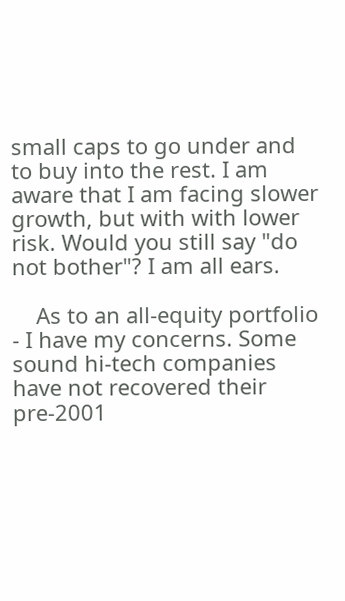small caps to go under and to buy into the rest. I am aware that I am facing slower growth, but with with lower risk. Would you still say "do not bother"? I am all ears.

    As to an all-equity portfolio - I have my concerns. Some sound hi-tech companies have not recovered their pre-2001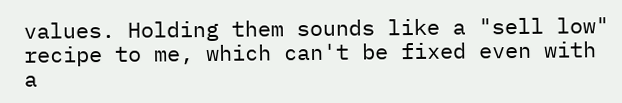values. Holding them sounds like a "sell low" recipe to me, which can't be fixed even with a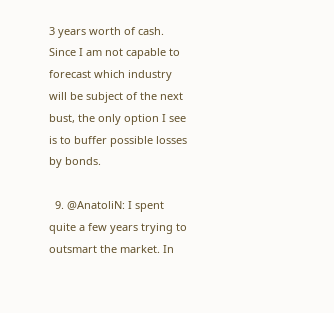3 years worth of cash. Since I am not capable to forecast which industry will be subject of the next bust, the only option I see is to buffer possible losses by bonds.

  9. @AnatoliN: I spent quite a few years trying to outsmart the market. In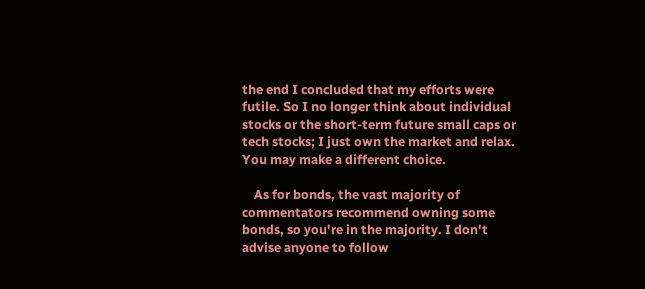the end I concluded that my efforts were futile. So I no longer think about individual stocks or the short-term future small caps or tech stocks; I just own the market and relax. You may make a different choice.

    As for bonds, the vast majority of commentators recommend owning some bonds, so you're in the majority. I don't advise anyone to follow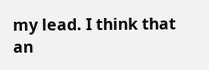my lead. I think that an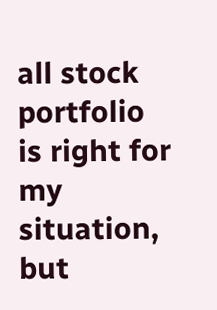all stock portfolio is right for my situation, but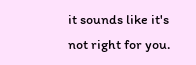it sounds like it's not right for you.